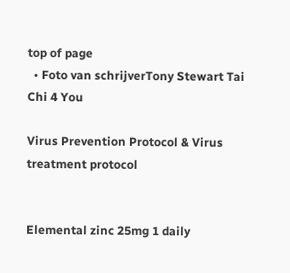top of page
  • Foto van schrijverTony Stewart Tai Chi 4 You

Virus Prevention Protocol & Virus treatment protocol


Elemental zinc 25mg 1 daily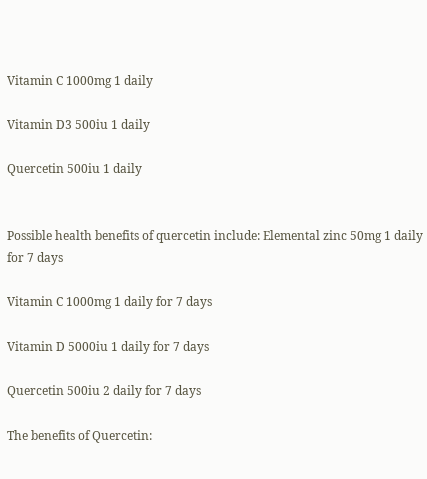Vitamin C 1000mg 1 daily

Vitamin D3 500iu 1 daily

Quercetin 500iu 1 daily


Possible health benefits of quercetin include: Elemental zinc 50mg 1 daily for 7 days

Vitamin C 1000mg 1 daily for 7 days

Vitamin D 5000iu 1 daily for 7 days

Quercetin 500iu 2 daily for 7 days

The benefits of Quercetin: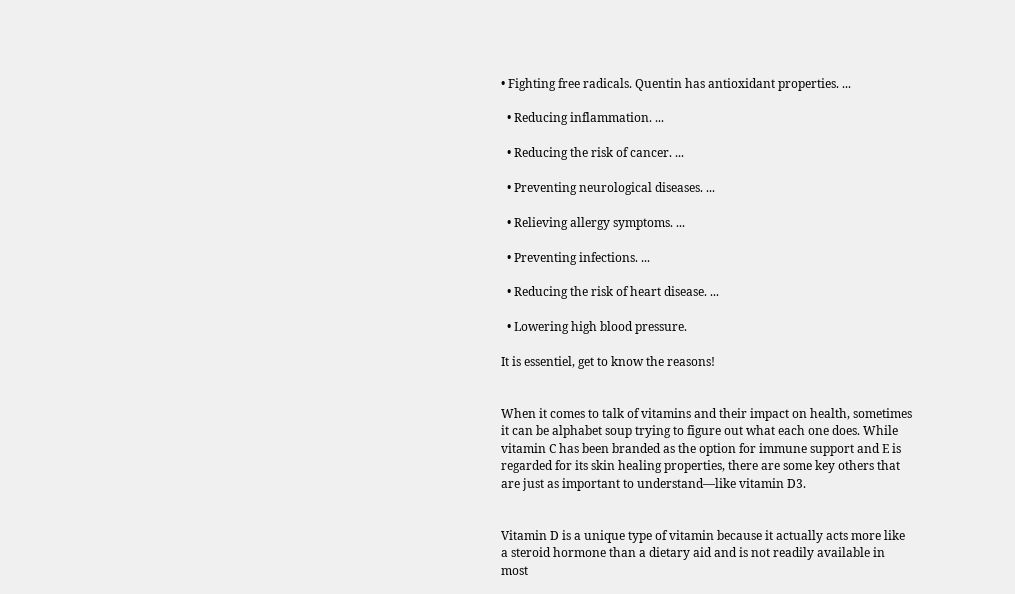• Fighting free radicals. Quentin has antioxidant properties. ...

  • Reducing inflammation. ...

  • Reducing the risk of cancer. ...

  • Preventing neurological diseases. ...

  • Relieving allergy symptoms. ...

  • Preventing infections. ...

  • Reducing the risk of heart disease. ...

  • Lowering high blood pressure.

It is essentiel, get to know the reasons!


When it comes to talk of vitamins and their impact on health, sometimes it can be alphabet soup trying to figure out what each one does. While vitamin C has been branded as the option for immune support and E is regarded for its skin healing properties, there are some key others that are just as important to understand—like vitamin D3.


Vitamin D is a unique type of vitamin because it actually acts more like a steroid hormone than a dietary aid and is not readily available in most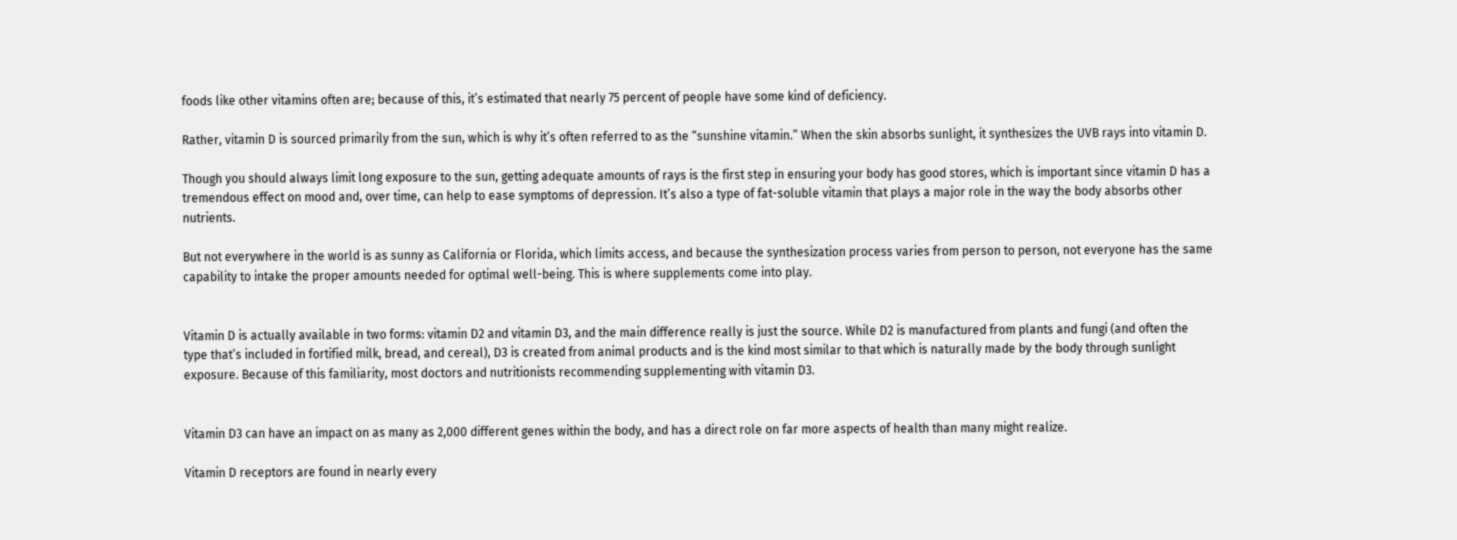foods like other vitamins often are; because of this, it’s estimated that nearly 75 percent of people have some kind of deficiency.

Rather, vitamin D is sourced primarily from the sun, which is why it’s often referred to as the “sunshine vitamin.” When the skin absorbs sunlight, it synthesizes the UVB rays into vitamin D.

Though you should always limit long exposure to the sun, getting adequate amounts of rays is the first step in ensuring your body has good stores, which is important since vitamin D has a tremendous effect on mood and, over time, can help to ease symptoms of depression. It’s also a type of fat-soluble vitamin that plays a major role in the way the body absorbs other nutrients.

But not everywhere in the world is as sunny as California or Florida, which limits access, and because the synthesization process varies from person to person, not everyone has the same capability to intake the proper amounts needed for optimal well-being. This is where supplements come into play.


Vitamin D is actually available in two forms: vitamin D2 and vitamin D3, and the main difference really is just the source. While D2 is manufactured from plants and fungi (and often the type that’s included in fortified milk, bread, and cereal), D3 is created from animal products and is the kind most similar to that which is naturally made by the body through sunlight exposure. Because of this familiarity, most doctors and nutritionists recommending supplementing with vitamin D3.


Vitamin D3 can have an impact on as many as 2,000 different genes within the body, and has a direct role on far more aspects of health than many might realize.

Vitamin D receptors are found in nearly every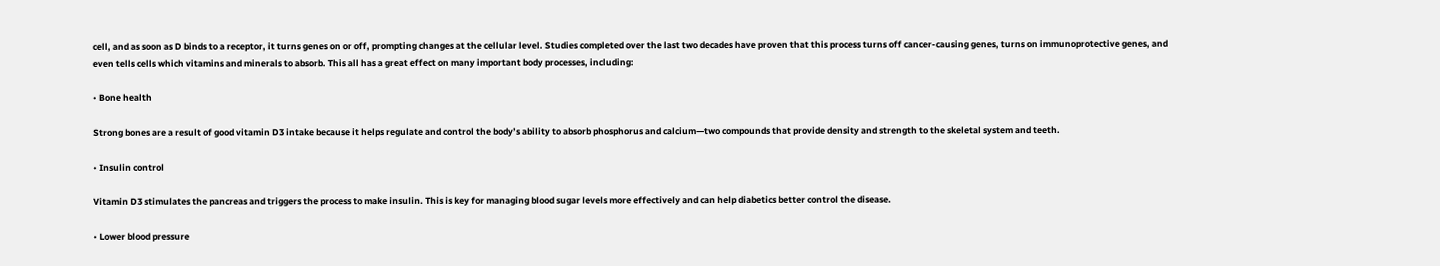cell, and as soon as D binds to a receptor, it turns genes on or off, prompting changes at the cellular level. Studies completed over the last two decades have proven that this process turns off cancer-causing genes, turns on immunoprotective genes, and even tells cells which vitamins and minerals to absorb. This all has a great effect on many important body processes, including:

• Bone health

Strong bones are a result of good vitamin D3 intake because it helps regulate and control the body’s ability to absorb phosphorus and calcium—two compounds that provide density and strength to the skeletal system and teeth.

• Insulin control

Vitamin D3 stimulates the pancreas and triggers the process to make insulin. This is key for managing blood sugar levels more effectively and can help diabetics better control the disease.

• Lower blood pressure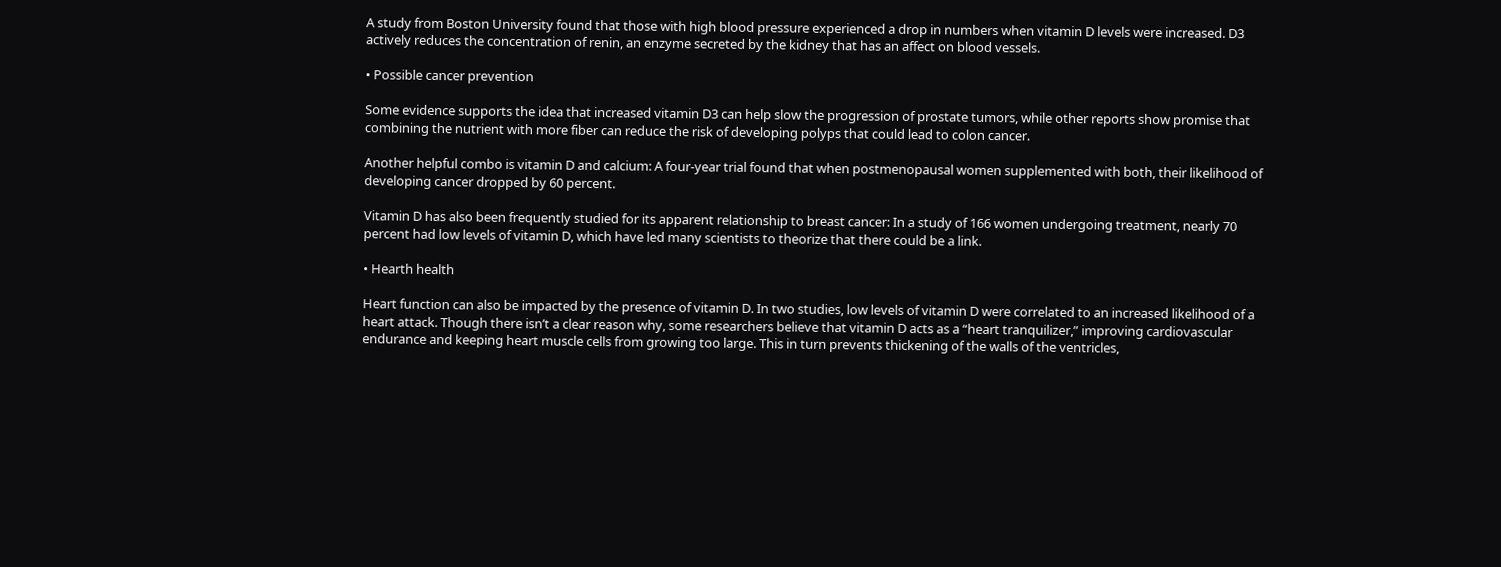A study from Boston University found that those with high blood pressure experienced a drop in numbers when vitamin D levels were increased. D3 actively reduces the concentration of renin, an enzyme secreted by the kidney that has an affect on blood vessels.

• Possible cancer prevention

Some evidence supports the idea that increased vitamin D3 can help slow the progression of prostate tumors, while other reports show promise that combining the nutrient with more fiber can reduce the risk of developing polyps that could lead to colon cancer.

Another helpful combo is vitamin D and calcium: A four-year trial found that when postmenopausal women supplemented with both, their likelihood of developing cancer dropped by 60 percent.

Vitamin D has also been frequently studied for its apparent relationship to breast cancer: In a study of 166 women undergoing treatment, nearly 70 percent had low levels of vitamin D, which have led many scientists to theorize that there could be a link.

• Hearth health

Heart function can also be impacted by the presence of vitamin D. In two studies, low levels of vitamin D were correlated to an increased likelihood of a heart attack. Though there isn’t a clear reason why, some researchers believe that vitamin D acts as a “heart tranquilizer,” improving cardiovascular endurance and keeping heart muscle cells from growing too large. This in turn prevents thickening of the walls of the ventricles,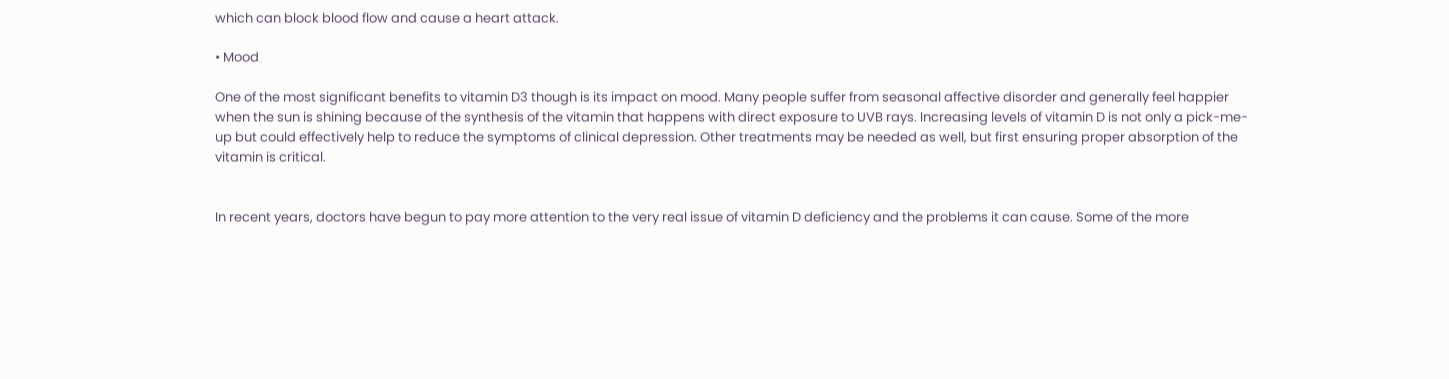which can block blood flow and cause a heart attack.

• Mood

One of the most significant benefits to vitamin D3 though is its impact on mood. Many people suffer from seasonal affective disorder and generally feel happier when the sun is shining because of the synthesis of the vitamin that happens with direct exposure to UVB rays. Increasing levels of vitamin D is not only a pick-me-up but could effectively help to reduce the symptoms of clinical depression. Other treatments may be needed as well, but first ensuring proper absorption of the vitamin is critical.


In recent years, doctors have begun to pay more attention to the very real issue of vitamin D deficiency and the problems it can cause. Some of the more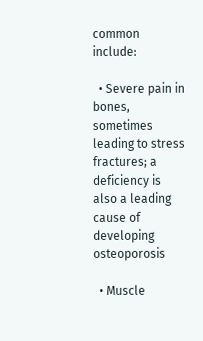common include:

  • Severe pain in bones, sometimes leading to stress fractures; a deficiency is also a leading cause of developing osteoporosis

  • Muscle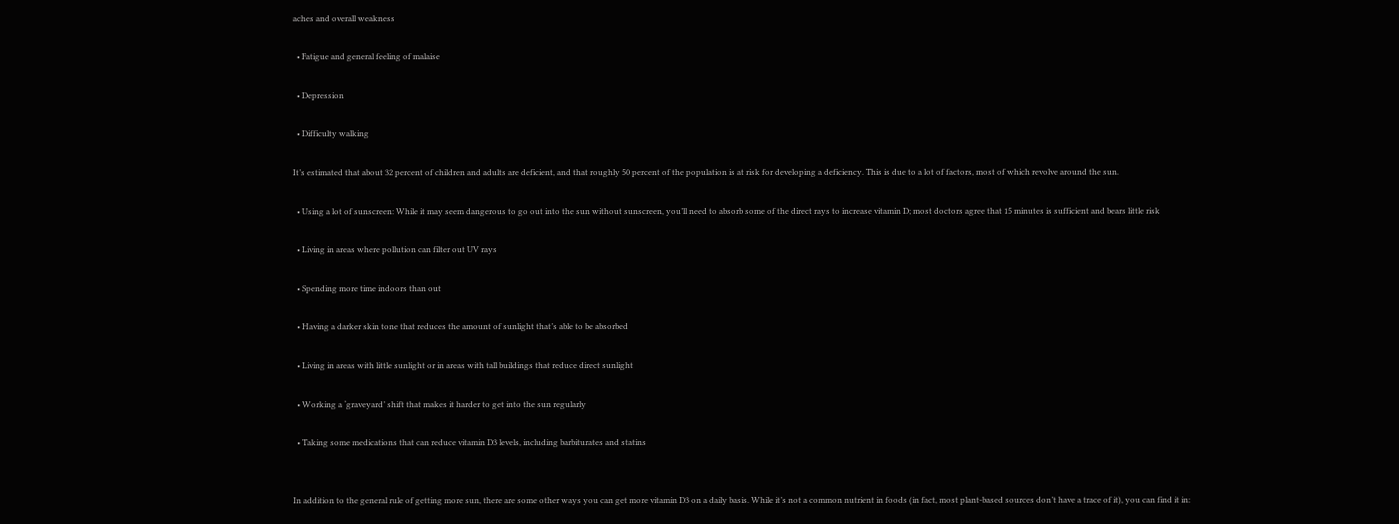aches and overall weakness

  • Fatigue and general feeling of malaise

  • Depression

  • Difficulty walking

It’s estimated that about 32 percent of children and adults are deficient, and that roughly 50 percent of the population is at risk for developing a deficiency. This is due to a lot of factors, most of which revolve around the sun.

  • Using a lot of sunscreen: While it may seem dangerous to go out into the sun without sunscreen, you’ll need to absorb some of the direct rays to increase vitamin D; most doctors agree that 15 minutes is sufficient and bears little risk

  • Living in areas where pollution can filter out UV rays

  • Spending more time indoors than out

  • Having a darker skin tone that reduces the amount of sunlight that’s able to be absorbed

  • Living in areas with little sunlight or in areas with tall buildings that reduce direct sunlight

  • Working a ‘graveyard’ shift that makes it harder to get into the sun regularly

  • Taking some medications that can reduce vitamin D3 levels, including barbiturates and statins


In addition to the general rule of getting more sun, there are some other ways you can get more vitamin D3 on a daily basis. While it’s not a common nutrient in foods (in fact, most plant-based sources don’t have a trace of it), you can find it in: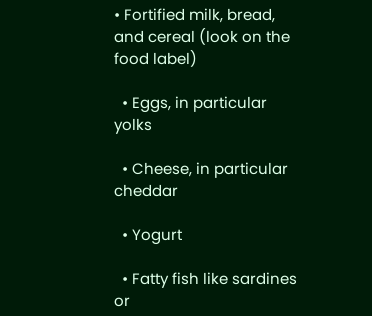• Fortified milk, bread, and cereal (look on the food label)

  • Eggs, in particular yolks

  • Cheese, in particular cheddar

  • Yogurt

  • Fatty fish like sardines or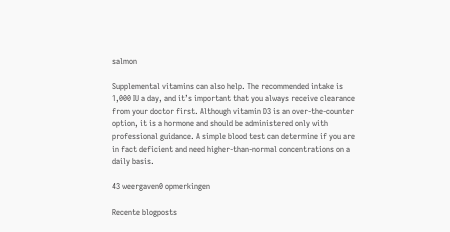salmon

Supplemental vitamins can also help. The recommended intake is 1,000 IU a day, and it’s important that you always receive clearance from your doctor first. Although vitamin D3 is an over-the-counter option, it is a hormone and should be administered only with professional guidance. A simple blood test can determine if you are in fact deficient and need higher-than-normal concentrations on a daily basis.

43 weergaven0 opmerkingen

Recente blogposts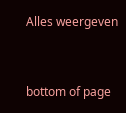Alles weergeven


bottom of page